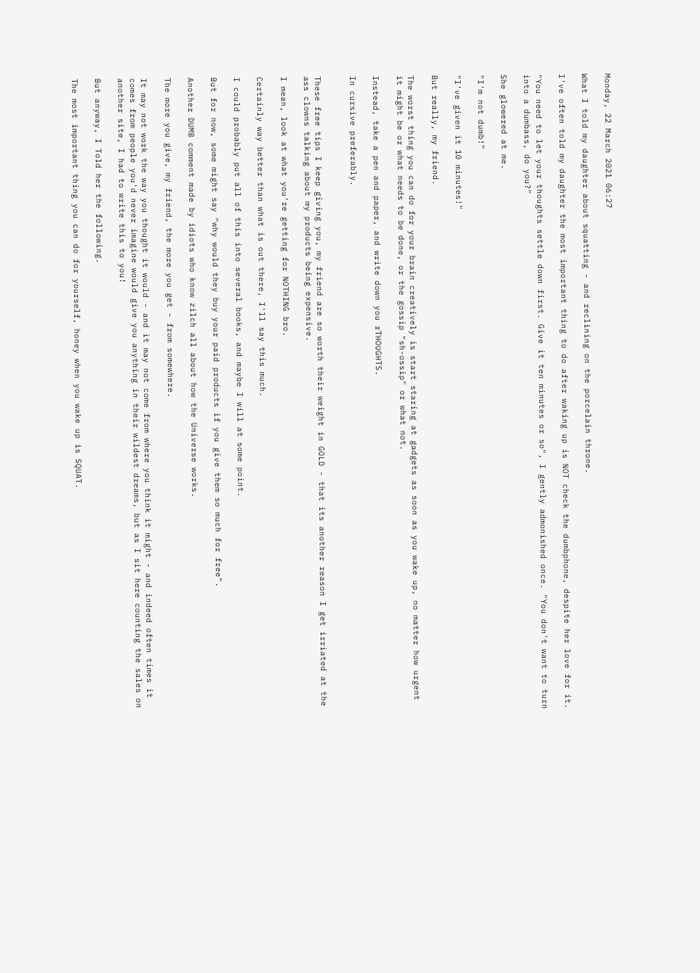Monday, 22 March 2021 06:27

What I told my daughter about squatting - and reclining on the porcelain throne.

I've often told my daughter the most important thing to do after waking up is NOT check the dumbphone, despite her love for it.

"You need to let your thoughts settle down first. Give it ten minutes or so", I gently admonished once. "You don't want to turn into a dumbass, do you?"

She glowered at me.

"I'm not dumb!"

"I've given it 10 minutes!"

But really, my friend.

The worst thing you can do for your brain creatively is start staring at gadgets as soon as you wake up, no matter how urgent it might be or what needs to be done, or the gossip "sh-ossip" or what not.

Instead, take a pen and paper, and write down you rTHOUGHTS.

In cursive preferably.


These free tips I keep giving you, my friend are so worth their weight in GOLD - that its another reason I get irriated at the ass clowns talking about my products being expensive.

I mean, look at what you're getting for NOTHING bro.

Certainly way better than what is out there, I'll say this much.

I could probably put all of this into several books, and maybe I will at some point.

But for now, some might say "why would they buy your paid products if you give them so much for free".

Another DUMB comment made by idiots who know zilch all about how the Universe works.

The more you give, my friend, the more you get - from somewhere.

It may not work the way you thought it would - and it may not come from where you think it might - and indeed often times it comes from people you'd never imagine would give you anything in their wildest dreams, but as I sit here counting the sales on another site, I had to write this to you!

But anyway, I Told her the following.

The most important thing you can do for yourself, honey when you wake up is SQUAT.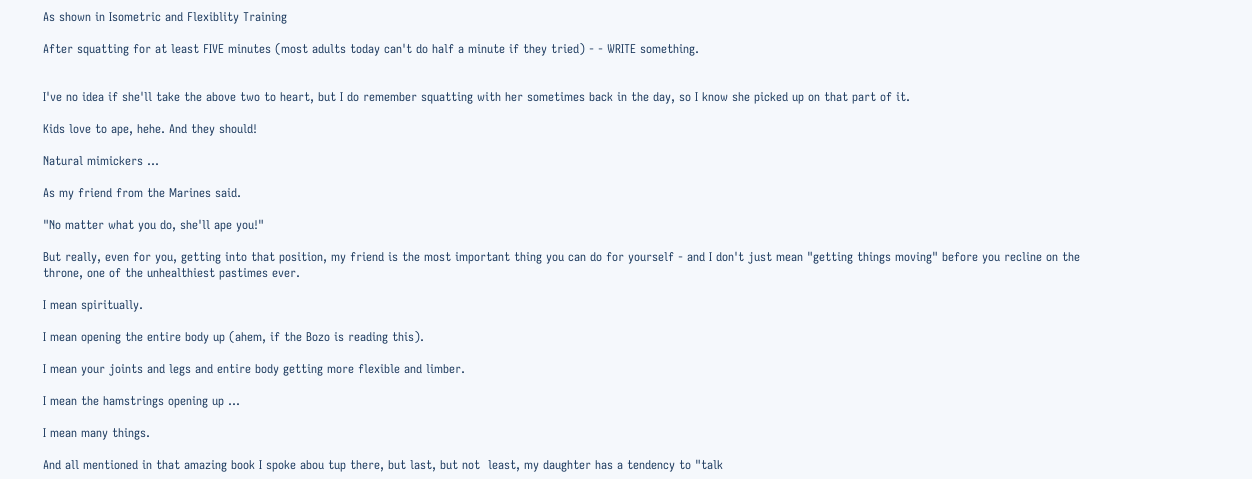As shown in Isometric and Flexiblity Training

After squatting for at least FIVE minutes (most adults today can't do half a minute if they tried) - - WRITE something.


I've no idea if she'll take the above two to heart, but I do remember squatting with her sometimes back in the day, so I know she picked up on that part of it.

Kids love to ape, hehe. And they should!

Natural mimickers ...

As my friend from the Marines said.

"No matter what you do, she'll ape you!"

But really, even for you, getting into that position, my friend is the most important thing you can do for yourself - and I don't just mean "getting things moving" before you recline on the throne, one of the unhealthiest pastimes ever.

I mean spiritually.

I mean opening the entire body up (ahem, if the Bozo is reading this).

I mean your joints and legs and entire body getting more flexible and limber.

I mean the hamstrings opening up ...

I mean many things.

And all mentioned in that amazing book I spoke abou tup there, but last, but not  least, my daughter has a tendency to "talk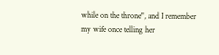while on the throne", and I remember my wife once telling her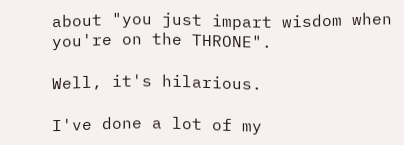about "you just impart wisdom when you're on the THRONE".

Well, it's hilarious.

I've done a lot of my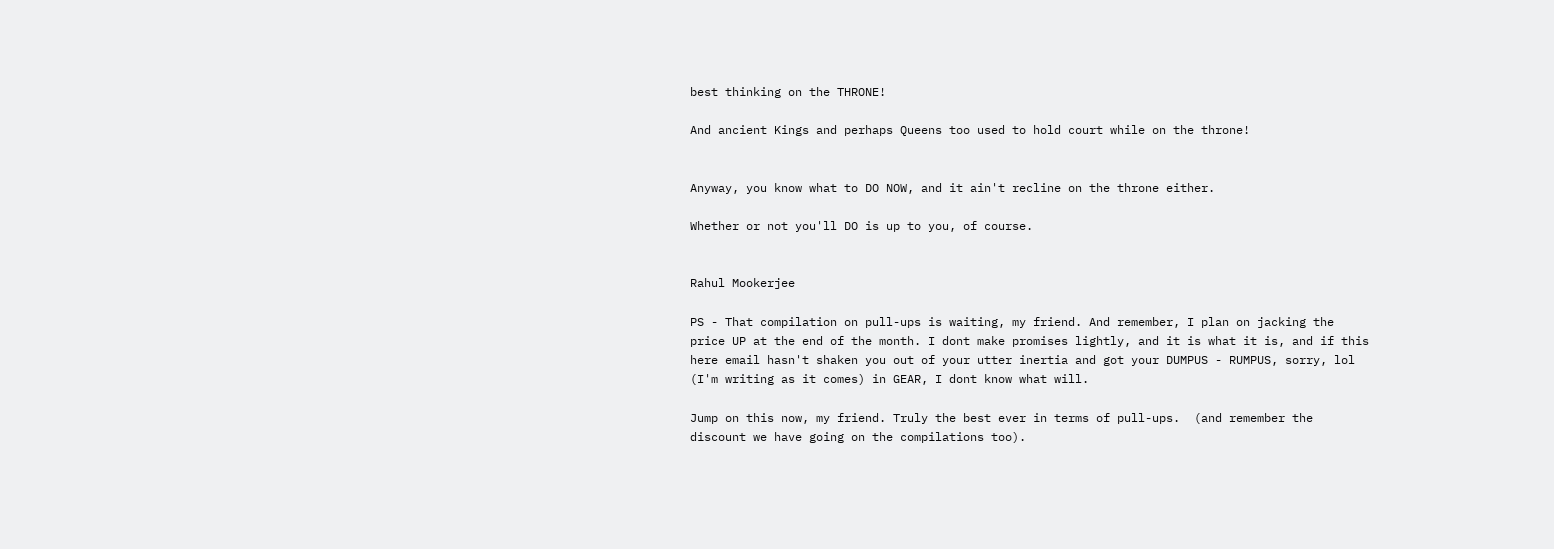best thinking on the THRONE!

And ancient Kings and perhaps Queens too used to hold court while on the throne!


Anyway, you know what to DO NOW, and it ain't recline on the throne either.

Whether or not you'll DO is up to you, of course.


Rahul Mookerjee

PS - That compilation on pull-ups is waiting, my friend. And remember, I plan on jacking the price UP at the end of the month. I dont make promises lightly, and it is what it is, and if this here email hasn't shaken you out of your utter inertia and got your DUMPUS - RUMPUS, sorry, lol (I'm writing as it comes) in GEAR, I dont know what will.

Jump on this now, my friend. Truly the best ever in terms of pull-ups.  (and remember the discount we have going on the compilations too).